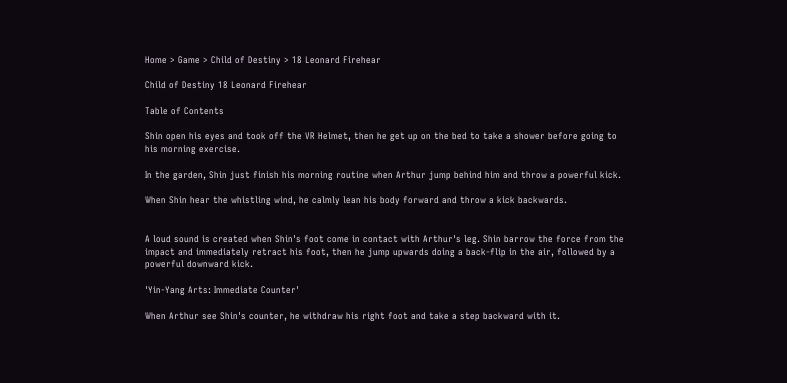Home > Game > Child of Destiny > 18 Leonard Firehear

Child of Destiny 18 Leonard Firehear

Table of Contents

Shin open his eyes and took off the VR Helmet, then he get up on the bed to take a shower before going to his morning exercise.

In the garden, Shin just finish his morning routine when Arthur jump behind him and throw a powerful kick.

When Shin hear the whistling wind, he calmly lean his body forward and throw a kick backwards.


A loud sound is created when Shin's foot come in contact with Arthur's leg. Shin barrow the force from the impact and immediately retract his foot, then he jump upwards doing a back-flip in the air, followed by a powerful downward kick.

'Yin-Yang Arts: Immediate Counter'

When Arthur see Shin's counter, he withdraw his right foot and take a step backward with it.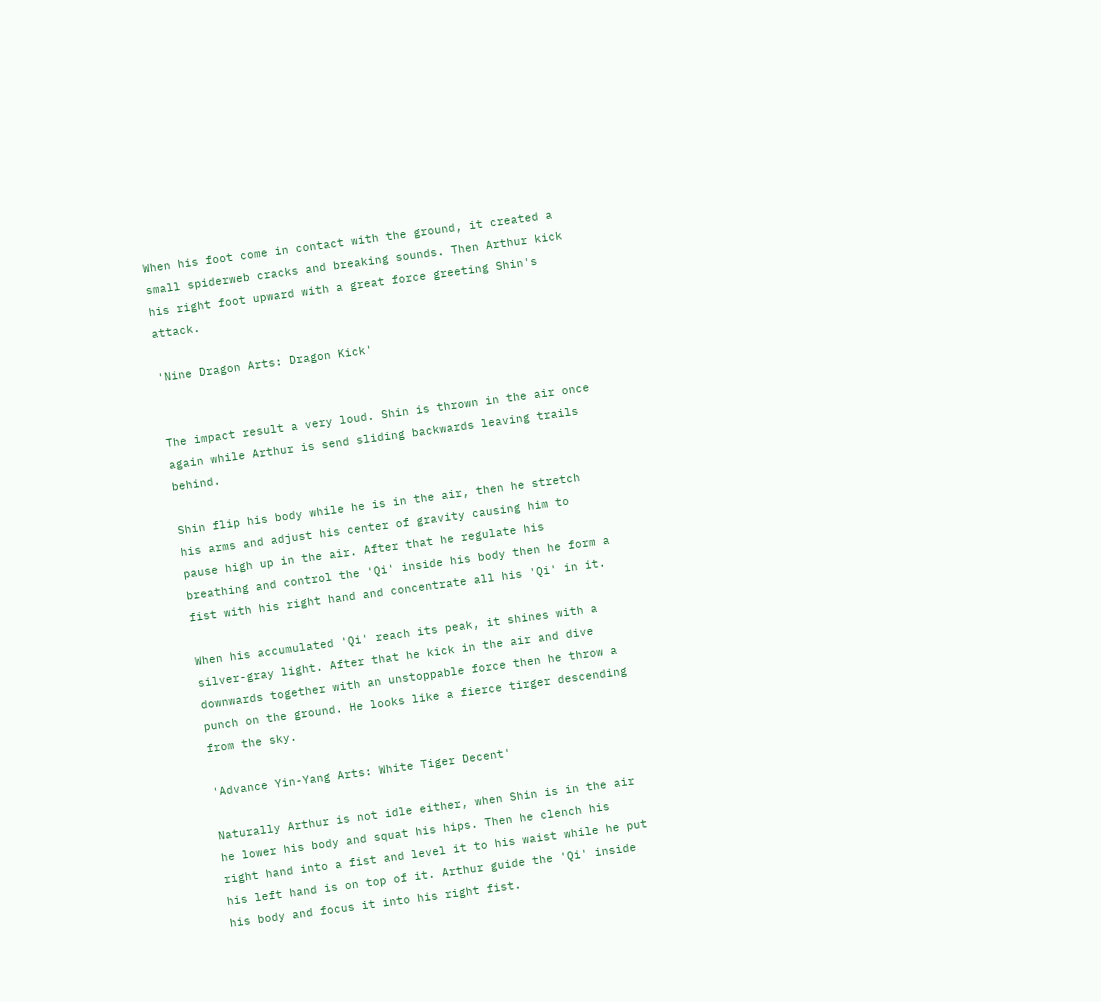When his foot come in contact with the ground, it created a small spiderweb cracks and breaking sounds. Then Arthur kick his right foot upward with a great force greeting Shin's attack.

'Nine Dragon Arts: Dragon Kick'


The impact result a very loud. Shin is thrown in the air once again while Arthur is send sliding backwards leaving trails behind.

Shin flip his body while he is in the air, then he stretch his arms and adjust his center of gravity causing him to pause high up in the air. After that he regulate his breathing and control the 'Qi' inside his body then he form a fist with his right hand and concentrate all his 'Qi' in it.

When his accumulated 'Qi' reach its peak, it shines with a silver-gray light. After that he kick in the air and dive downwards together with an unstoppable force then he throw a punch on the ground. He looks like a fierce tirger descending from the sky.

'Advance Yin-Yang Arts: White Tiger Decent'

Naturally Arthur is not idle either, when Shin is in the air he lower his body and squat his hips. Then he clench his right hand into a fist and level it to his waist while he put his left hand is on top of it. Arthur guide the 'Qi' inside his body and focus it into his right fist.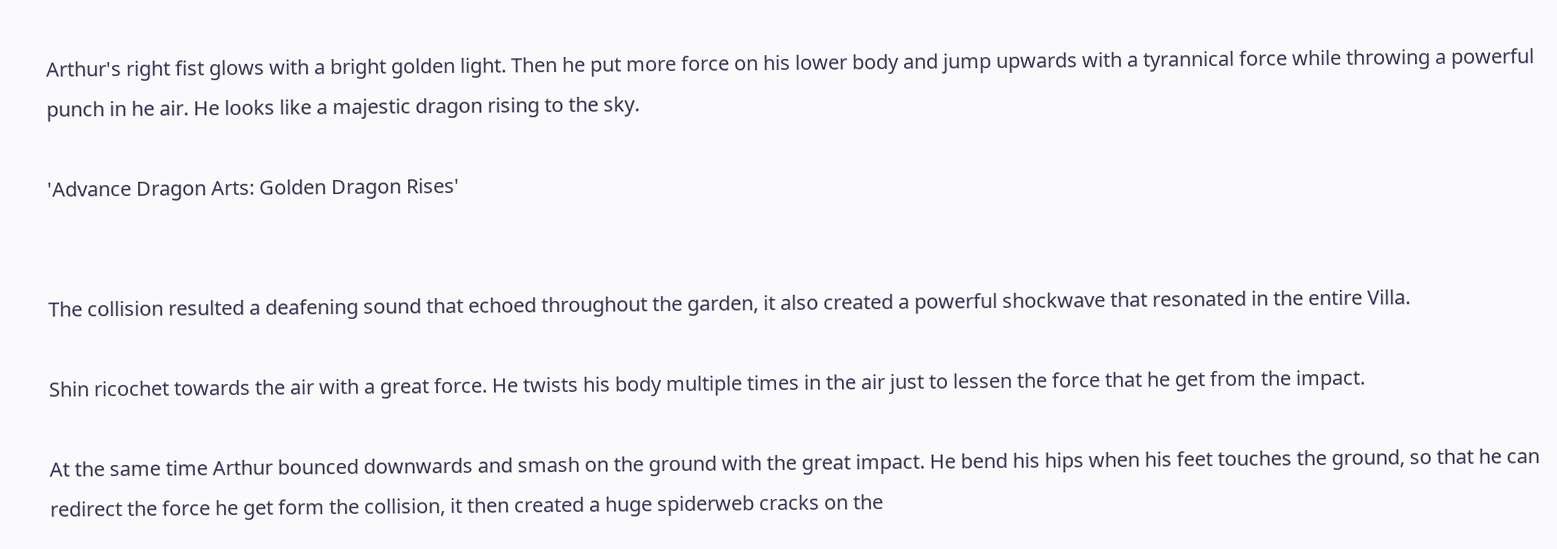Arthur's right fist glows with a bright golden light. Then he put more force on his lower body and jump upwards with a tyrannical force while throwing a powerful punch in he air. He looks like a majestic dragon rising to the sky.

'Advance Dragon Arts: Golden Dragon Rises'


The collision resulted a deafening sound that echoed throughout the garden, it also created a powerful shockwave that resonated in the entire Villa.

Shin ricochet towards the air with a great force. He twists his body multiple times in the air just to lessen the force that he get from the impact.

At the same time Arthur bounced downwards and smash on the ground with the great impact. He bend his hips when his feet touches the ground, so that he can redirect the force he get form the collision, it then created a huge spiderweb cracks on the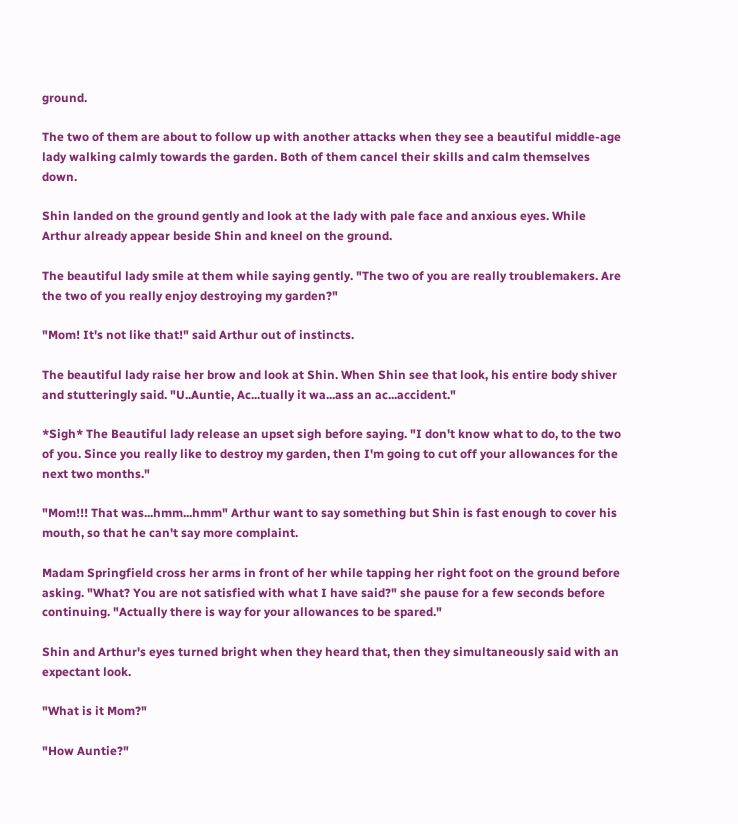ground.

The two of them are about to follow up with another attacks when they see a beautiful middle-age lady walking calmly towards the garden. Both of them cancel their skills and calm themselves down.

Shin landed on the ground gently and look at the lady with pale face and anxious eyes. While Arthur already appear beside Shin and kneel on the ground.

The beautiful lady smile at them while saying gently. "The two of you are really troublemakers. Are the two of you really enjoy destroying my garden?"

"Mom! It's not like that!" said Arthur out of instincts.

The beautiful lady raise her brow and look at Shin. When Shin see that look, his entire body shiver and stutteringly said. "U..Auntie, Ac...tually it wa...ass an ac...accident."

*Sigh* The Beautiful lady release an upset sigh before saying. "I don't know what to do, to the two of you. Since you really like to destroy my garden, then I'm going to cut off your allowances for the next two months."

"Mom!!! That was...hmm...hmm" Arthur want to say something but Shin is fast enough to cover his mouth, so that he can't say more complaint.

Madam Springfield cross her arms in front of her while tapping her right foot on the ground before asking. "What? You are not satisfied with what I have said?" she pause for a few seconds before continuing. "Actually there is way for your allowances to be spared."

Shin and Arthur's eyes turned bright when they heard that, then they simultaneously said with an expectant look.

"What is it Mom?"

"How Auntie?"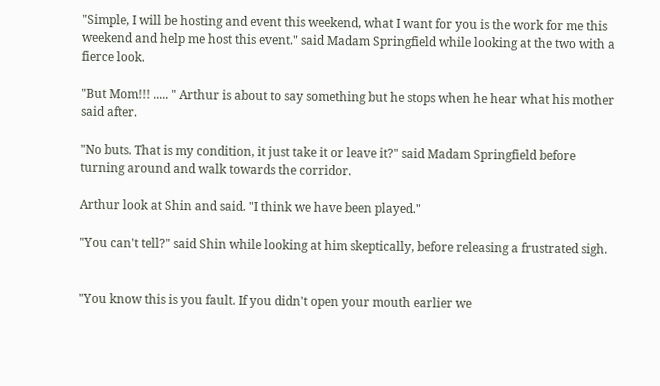"Simple, I will be hosting and event this weekend, what I want for you is the work for me this weekend and help me host this event." said Madam Springfield while looking at the two with a fierce look.

"But Mom!!! ..... " Arthur is about to say something but he stops when he hear what his mother said after.

"No buts. That is my condition, it just take it or leave it?" said Madam Springfield before turning around and walk towards the corridor.

Arthur look at Shin and said. "I think we have been played."

"You can't tell?" said Shin while looking at him skeptically, before releasing a frustrated sigh.


"You know this is you fault. If you didn't open your mouth earlier we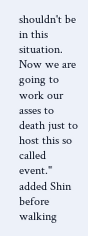shouldn't be in this situation. Now we are going to work our asses to death just to host this so called event." added Shin before walking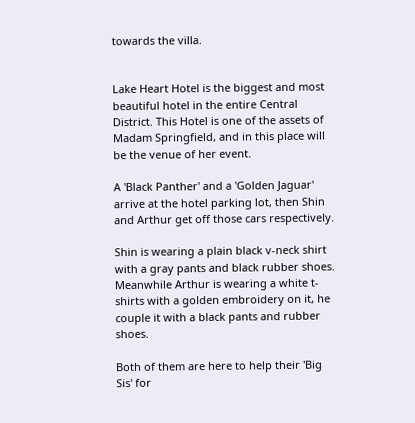towards the villa.


Lake Heart Hotel is the biggest and most beautiful hotel in the entire Central District. This Hotel is one of the assets of Madam Springfield, and in this place will be the venue of her event.

A 'Black Panther' and a 'Golden Jaguar' arrive at the hotel parking lot, then Shin and Arthur get off those cars respectively.

Shin is wearing a plain black v-neck shirt with a gray pants and black rubber shoes. Meanwhile Arthur is wearing a white t-shirts with a golden embroidery on it, he couple it with a black pants and rubber shoes.

Both of them are here to help their 'Big Sis' for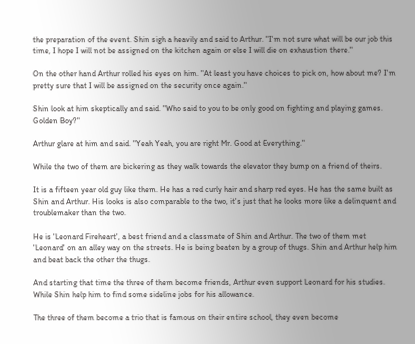the preparation of the event. Shin sigh a heavily and said to Arthur. "I'm not sure what will be our job this time, I hope I will not be assigned on the kitchen again or else I will die on exhaustion there."

On the other hand Arthur rolled his eyes on him. "At least you have choices to pick on, how about me? I'm pretty sure that I will be assigned on the security once again."

Shin look at him skeptically and said. "Who said to you to be only good on fighting and playing games. Golden Boy?"

Arthur glare at him and said. "Yeah Yeah, you are right Mr. Good at Everything."

While the two of them are bickering as they walk towards the elevator they bump on a friend of theirs.

It is a fifteen year old guy like them. He has a red curly hair and sharp red eyes. He has the same built as Shin and Arthur. His looks is also comparable to the two, it's just that he looks more like a delinquent and troublemaker than the two.

He is 'Leonard Fireheart', a best friend and a classmate of Shin and Arthur. The two of them met 'Leonard' on an alley way on the streets. He is being beaten by a group of thugs. Shin and Arthur help him and beat back the other the thugs.

And starting that time the three of them become friends, Arthur even support Leonard for his studies. While Shin help him to find some sideline jobs for his allowance.

The three of them become a trio that is famous on their entire school, they even become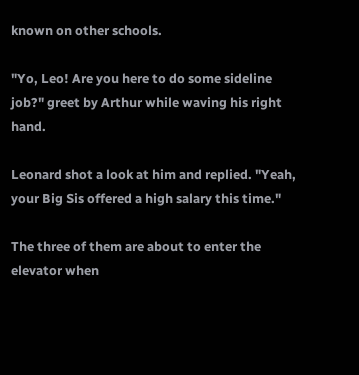known on other schools.

"Yo, Leo! Are you here to do some sideline job?" greet by Arthur while waving his right hand.

Leonard shot a look at him and replied. "Yeah, your Big Sis offered a high salary this time."

The three of them are about to enter the elevator when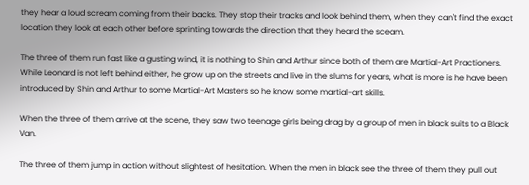they hear a loud scream coming from their backs. They stop their tracks and look behind them, when they can't find the exact location they look at each other before sprinting towards the direction that they heard the sceam.

The three of them run fast like a gusting wind, it is nothing to Shin and Arthur since both of them are Martial-Art Practioners. While Leonard is not left behind either, he grow up on the streets and live in the slums for years, what is more is he have been introduced by Shin and Arthur to some Martial-Art Masters so he know some martial-art skills.

When the three of them arrive at the scene, they saw two teenage girls being drag by a group of men in black suits to a Black Van.

The three of them jump in action without slightest of hesitation. When the men in black see the three of them they pull out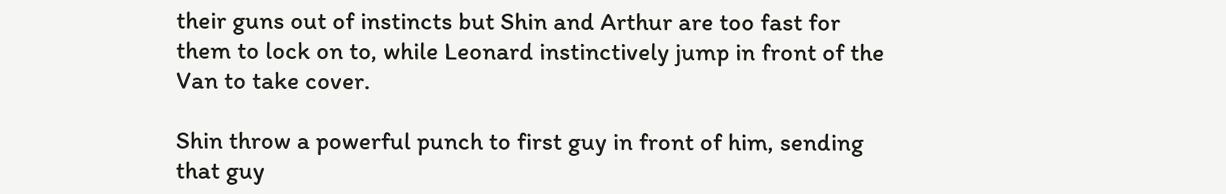their guns out of instincts but Shin and Arthur are too fast for them to lock on to, while Leonard instinctively jump in front of the Van to take cover.

Shin throw a powerful punch to first guy in front of him, sending that guy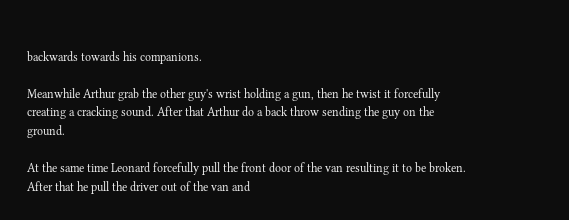backwards towards his companions.

Meanwhile Arthur grab the other guy's wrist holding a gun, then he twist it forcefully creating a cracking sound. After that Arthur do a back throw sending the guy on the ground.

At the same time Leonard forcefully pull the front door of the van resulting it to be broken. After that he pull the driver out of the van and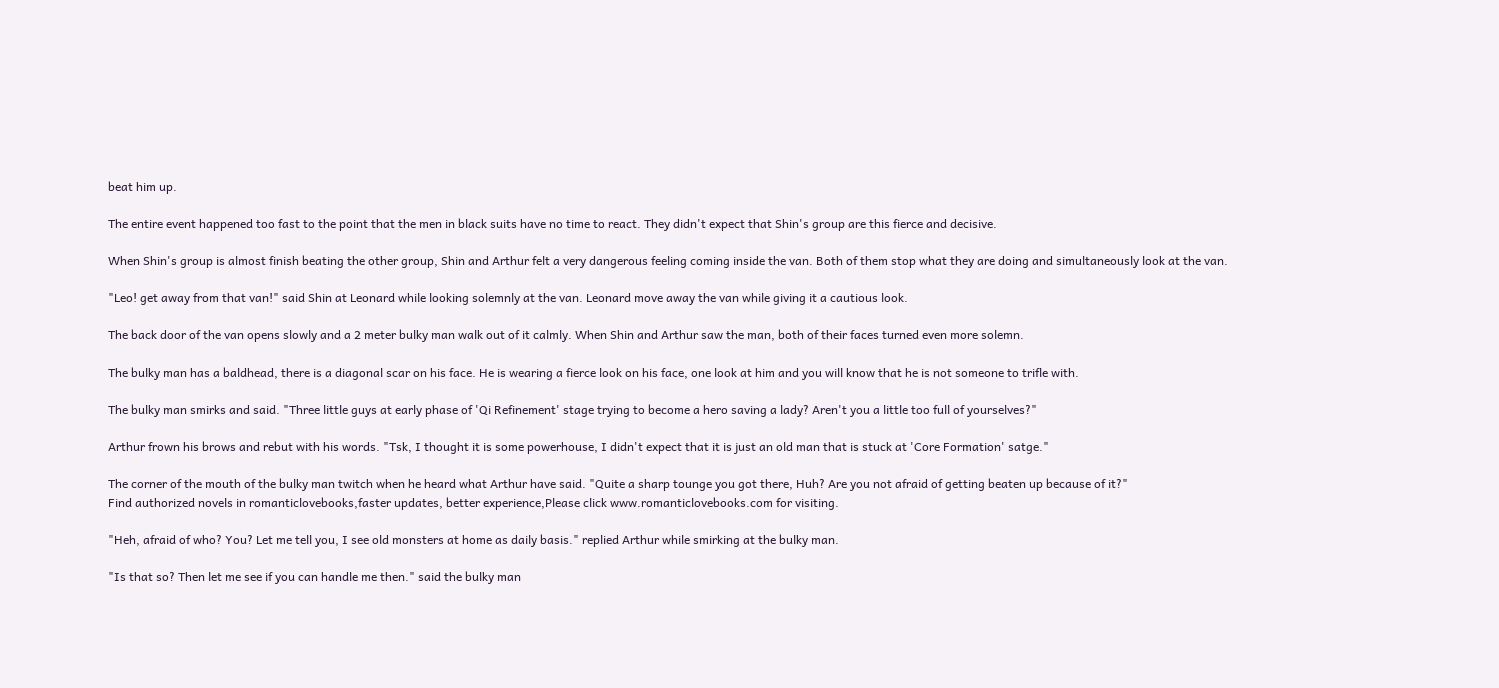beat him up.

The entire event happened too fast to the point that the men in black suits have no time to react. They didn't expect that Shin's group are this fierce and decisive.

When Shin's group is almost finish beating the other group, Shin and Arthur felt a very dangerous feeling coming inside the van. Both of them stop what they are doing and simultaneously look at the van.

"Leo! get away from that van!" said Shin at Leonard while looking solemnly at the van. Leonard move away the van while giving it a cautious look.

The back door of the van opens slowly and a 2 meter bulky man walk out of it calmly. When Shin and Arthur saw the man, both of their faces turned even more solemn.

The bulky man has a baldhead, there is a diagonal scar on his face. He is wearing a fierce look on his face, one look at him and you will know that he is not someone to trifle with.

The bulky man smirks and said. "Three little guys at early phase of 'Qi Refinement' stage trying to become a hero saving a lady? Aren't you a little too full of yourselves?"

Arthur frown his brows and rebut with his words. "Tsk, I thought it is some powerhouse, I didn't expect that it is just an old man that is stuck at 'Core Formation' satge."

The corner of the mouth of the bulky man twitch when he heard what Arthur have said. "Quite a sharp tounge you got there, Huh? Are you not afraid of getting beaten up because of it?"
Find authorized novels in romanticlovebooks,faster updates, better experience,Please click www.romanticlovebooks.com for visiting.

"Heh, afraid of who? You? Let me tell you, I see old monsters at home as daily basis." replied Arthur while smirking at the bulky man.

"Is that so? Then let me see if you can handle me then." said the bulky man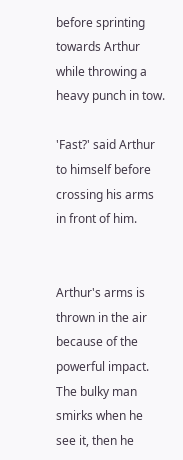before sprinting towards Arthur while throwing a heavy punch in tow.

'Fast?' said Arthur to himself before crossing his arms in front of him.


Arthur's arms is thrown in the air because of the powerful impact. The bulky man smirks when he see it, then he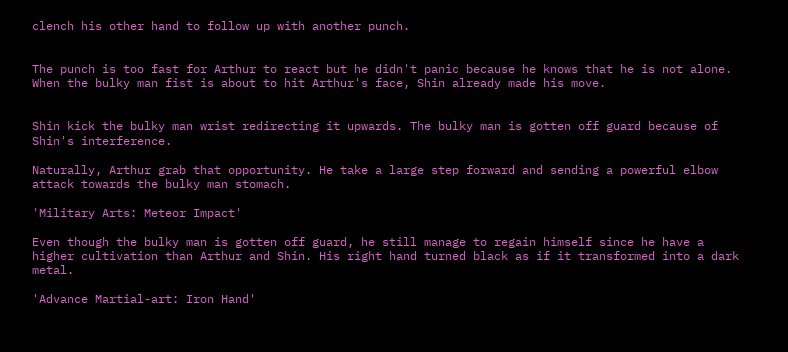clench his other hand to follow up with another punch.


The punch is too fast for Arthur to react but he didn't panic because he knows that he is not alone. When the bulky man fist is about to hit Arthur's face, Shin already made his move.


Shin kick the bulky man wrist redirecting it upwards. The bulky man is gotten off guard because of Shin's interference.

Naturally, Arthur grab that opportunity. He take a large step forward and sending a powerful elbow attack towards the bulky man stomach.

'Military Arts: Meteor Impact'

Even though the bulky man is gotten off guard, he still manage to regain himself since he have a higher cultivation than Arthur and Shin. His right hand turned black as if it transformed into a dark metal.

'Advance Martial-art: Iron Hand'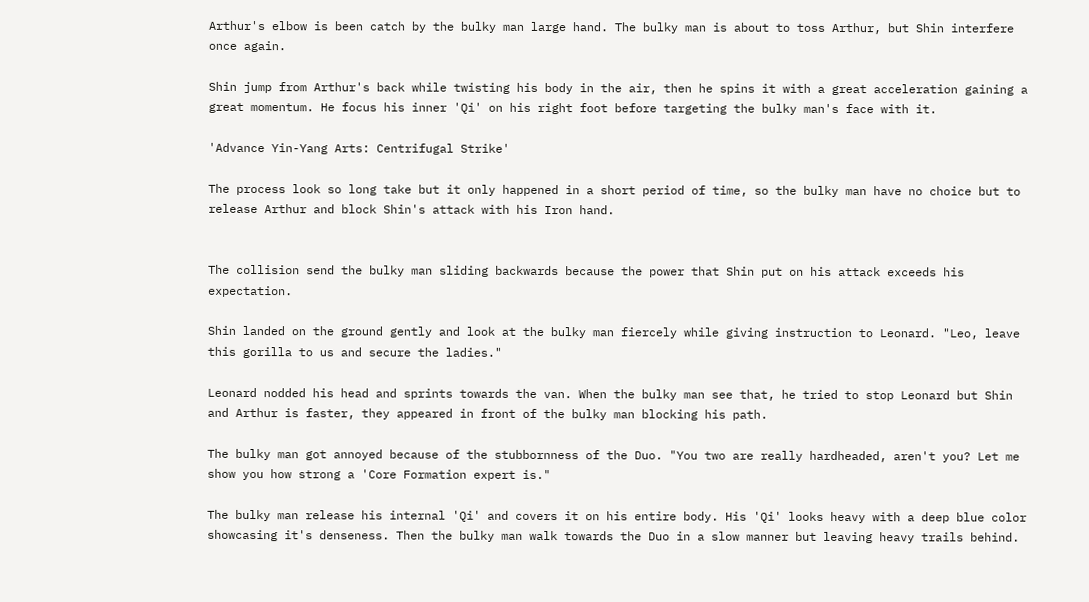Arthur's elbow is been catch by the bulky man large hand. The bulky man is about to toss Arthur, but Shin interfere once again.

Shin jump from Arthur's back while twisting his body in the air, then he spins it with a great acceleration gaining a great momentum. He focus his inner 'Qi' on his right foot before targeting the bulky man's face with it.

'Advance Yin-Yang Arts: Centrifugal Strike'

The process look so long take but it only happened in a short period of time, so the bulky man have no choice but to release Arthur and block Shin's attack with his Iron hand.


The collision send the bulky man sliding backwards because the power that Shin put on his attack exceeds his expectation.

Shin landed on the ground gently and look at the bulky man fiercely while giving instruction to Leonard. "Leo, leave this gorilla to us and secure the ladies."

Leonard nodded his head and sprints towards the van. When the bulky man see that, he tried to stop Leonard but Shin and Arthur is faster, they appeared in front of the bulky man blocking his path.

The bulky man got annoyed because of the stubbornness of the Duo. "You two are really hardheaded, aren't you? Let me show you how strong a 'Core Formation expert is."

The bulky man release his internal 'Qi' and covers it on his entire body. His 'Qi' looks heavy with a deep blue color showcasing it's denseness. Then the bulky man walk towards the Duo in a slow manner but leaving heavy trails behind.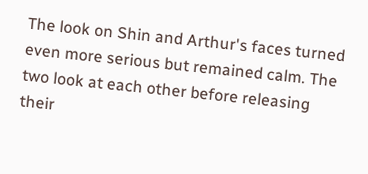The look on Shin and Arthur's faces turned even more serious but remained calm. The two look at each other before releasing their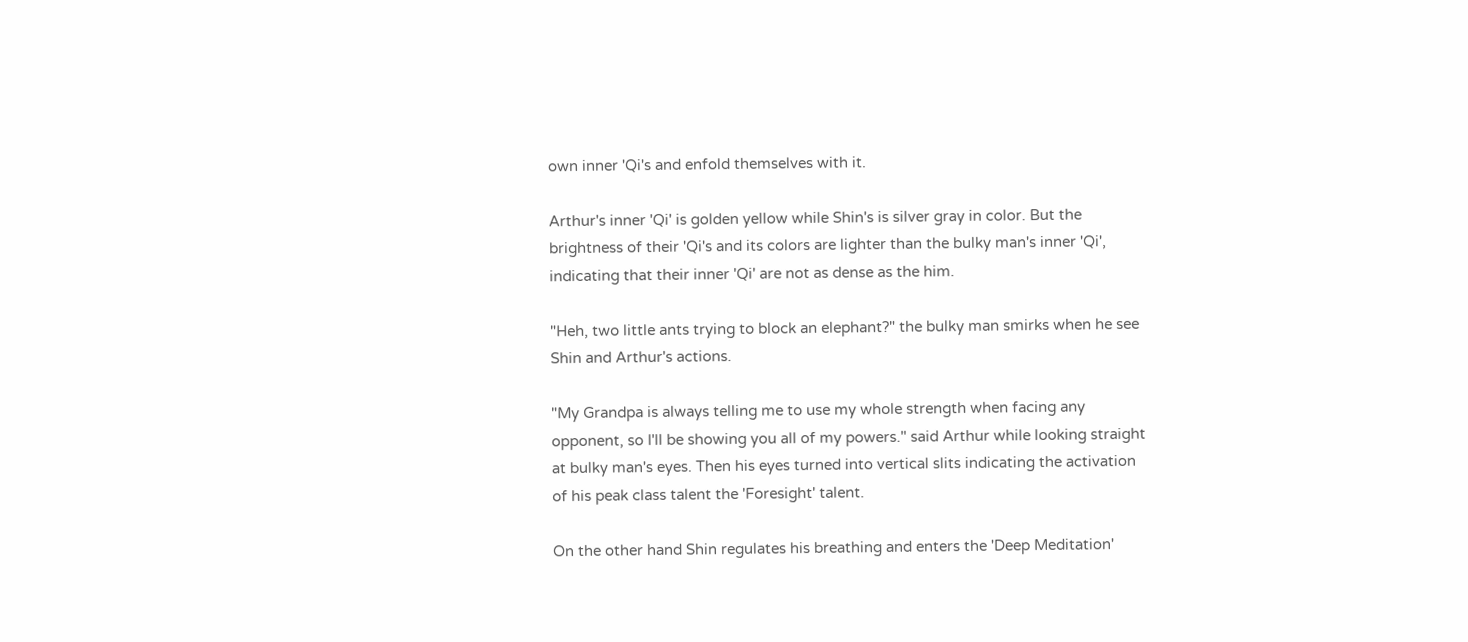own inner 'Qi's and enfold themselves with it.

Arthur's inner 'Qi' is golden yellow while Shin's is silver gray in color. But the brightness of their 'Qi's and its colors are lighter than the bulky man's inner 'Qi', indicating that their inner 'Qi' are not as dense as the him.

"Heh, two little ants trying to block an elephant?" the bulky man smirks when he see Shin and Arthur's actions.

"My Grandpa is always telling me to use my whole strength when facing any opponent, so I'll be showing you all of my powers." said Arthur while looking straight at bulky man's eyes. Then his eyes turned into vertical slits indicating the activation of his peak class talent the 'Foresight' talent.

On the other hand Shin regulates his breathing and enters the 'Deep Meditation'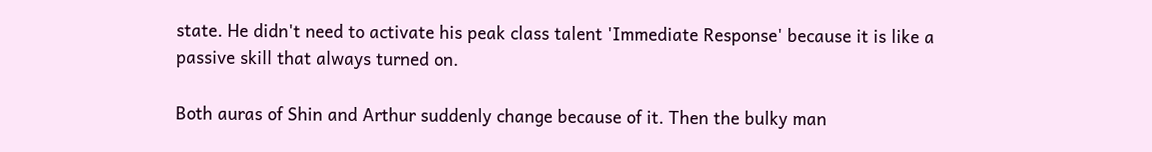state. He didn't need to activate his peak class talent 'Immediate Response' because it is like a passive skill that always turned on.

Both auras of Shin and Arthur suddenly change because of it. Then the bulky man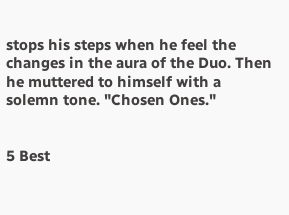stops his steps when he feel the changes in the aura of the Duo. Then he muttered to himself with a solemn tone. "Chosen Ones."


5 Best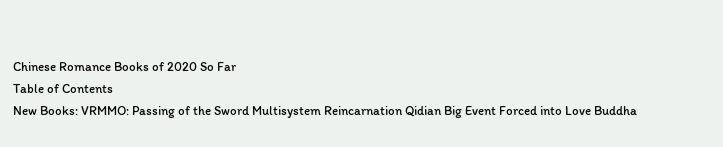Chinese Romance Books of 2020 So Far
Table of Contents
New Books: VRMMO: Passing of the Sword Multisystem Reincarnation Qidian Big Event Forced into Love Buddha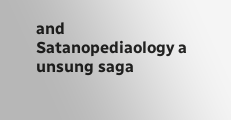and Satanopediaology a unsung saga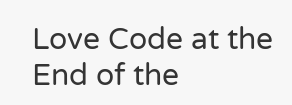Love Code at the End of the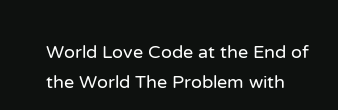World Love Code at the End of the World The Problem with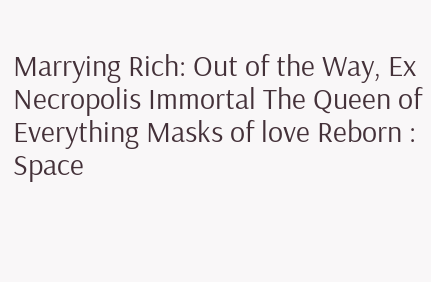Marrying Rich: Out of the Way, Ex Necropolis Immortal The Queen of Everything Masks of love Reborn : Space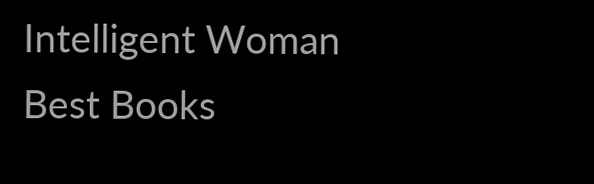Intelligent Woman Best Books